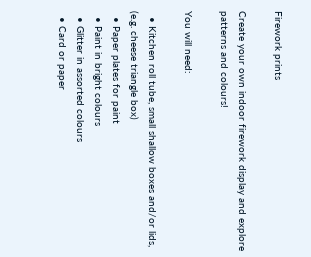Firework prints

Create your own indoor firework display and explore patterns and colours!

You will need:

  • Kitchen roll tube, small shallow boxes and/or lids, (e.g. cheese triangle box)
  • Paper plates for paint
  • Paint in bright colours
  • Glitter in assorted colours
  • Card or paper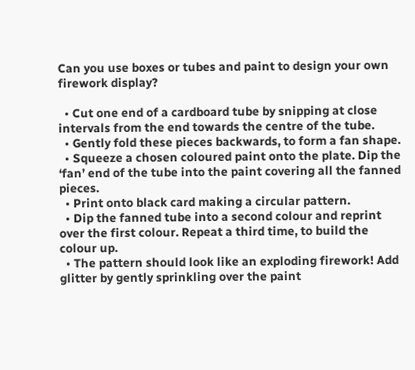Can you use boxes or tubes and paint to design your own firework display?

  • Cut one end of a cardboard tube by snipping at close intervals from the end towards the centre of the tube.
  • Gently fold these pieces backwards, to form a fan shape.
  • Squeeze a chosen coloured paint onto the plate. Dip the ‘fan’ end of the tube into the paint covering all the fanned pieces.
  • Print onto black card making a circular pattern.
  • Dip the fanned tube into a second colour and reprint over the first colour. Repeat a third time, to build the colour up.
  • The pattern should look like an exploding firework! Add glitter by gently sprinkling over the paint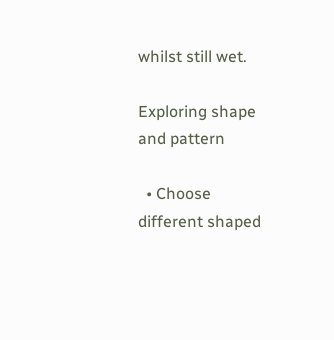whilst still wet.

Exploring shape and pattern

  • Choose different shaped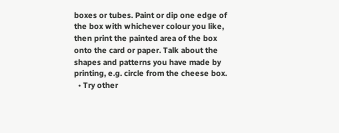boxes or tubes. Paint or dip one edge of the box with whichever colour you like, then print the painted area of the box onto the card or paper. Talk about the shapes and patterns you have made by printing, e.g. circle from the cheese box.
  • Try other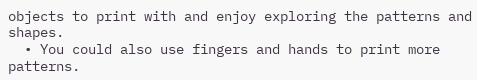objects to print with and enjoy exploring the patterns and shapes.
  • You could also use fingers and hands to print more patterns.